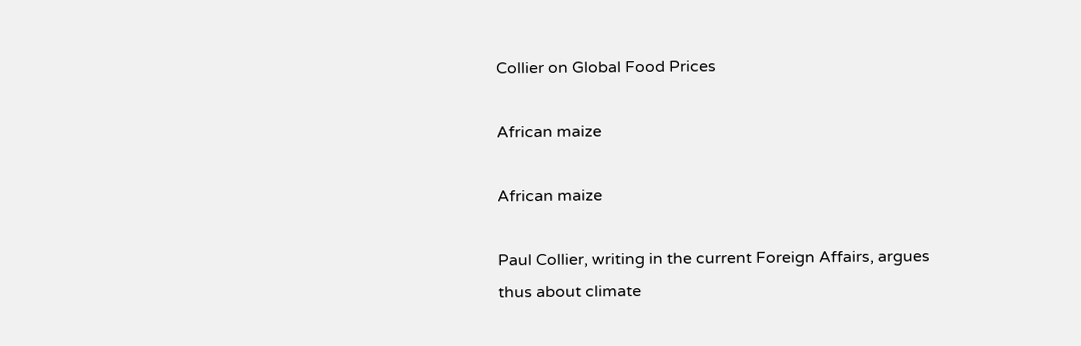Collier on Global Food Prices

African maize

African maize

Paul Collier, writing in the current Foreign Affairs, argues thus about climate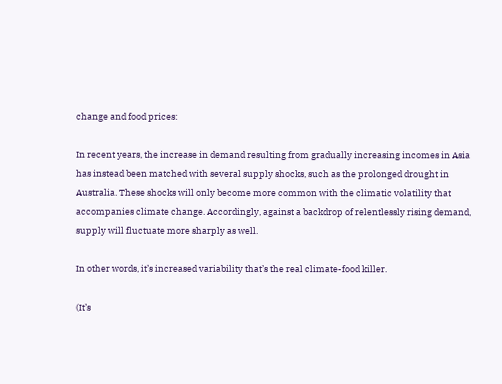change and food prices:

In recent years, the increase in demand resulting from gradually increasing incomes in Asia has instead been matched with several supply shocks, such as the prolonged drought in Australia. These shocks will only become more common with the climatic volatility that accompanies climate change. Accordingly, against a backdrop of relentlessly rising demand, supply will fluctuate more sharply as well.

In other words, it’s increased variability that’s the real climate-food killer.

(It’s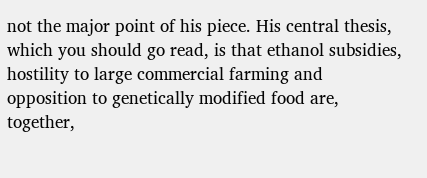not the major point of his piece. His central thesis, which you should go read, is that ethanol subsidies, hostility to large commercial farming and opposition to genetically modified food are, together,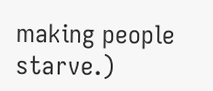making people starve.)